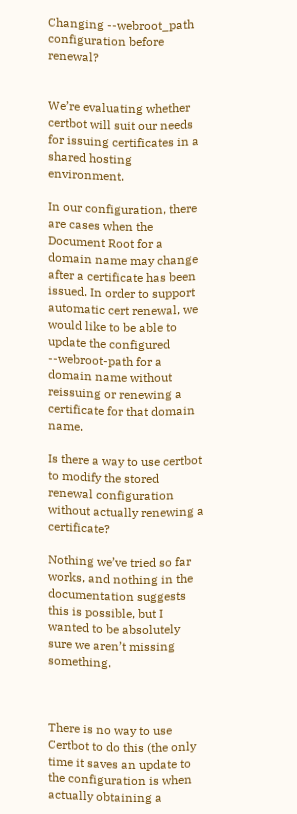Changing --webroot_path configuration before renewal?


We’re evaluating whether certbot will suit our needs for issuing certificates in a shared hosting environment.

In our configuration, there are cases when the Document Root for a domain name may change after a certificate has been issued. In order to support automatic cert renewal, we would like to be able to update the configured --webroot-path for a domain name without reissuing or renewing a certificate for that domain name.

Is there a way to use certbot to modify the stored renewal configuration without actually renewing a certificate?

Nothing we’ve tried so far works, and nothing in the documentation suggests this is possible, but I wanted to be absolutely sure we aren’t missing something.



There is no way to use Certbot to do this (the only time it saves an update to the configuration is when actually obtaining a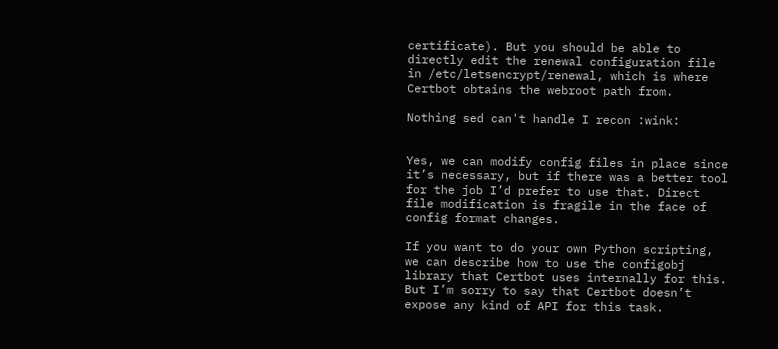certificate). But you should be able to directly edit the renewal configuration file in /etc/letsencrypt/renewal, which is where Certbot obtains the webroot path from.

Nothing sed can't handle I recon :wink:


Yes, we can modify config files in place since it’s necessary, but if there was a better tool for the job I’d prefer to use that. Direct file modification is fragile in the face of config format changes.

If you want to do your own Python scripting, we can describe how to use the configobj library that Certbot uses internally for this. But I’m sorry to say that Certbot doesn’t expose any kind of API for this task.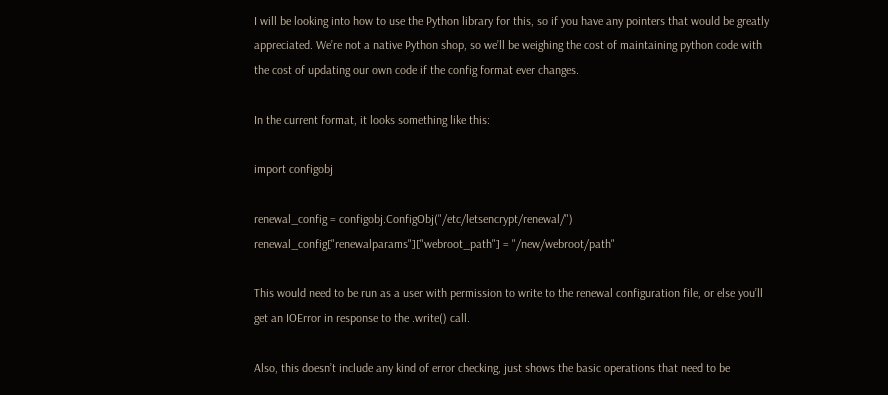I will be looking into how to use the Python library for this, so if you have any pointers that would be greatly appreciated. We’re not a native Python shop, so we’ll be weighing the cost of maintaining python code with the cost of updating our own code if the config format ever changes.

In the current format, it looks something like this:

import configobj

renewal_config = configobj.ConfigObj("/etc/letsencrypt/renewal/")
renewal_config["renewalparams"]["webroot_path"] = "/new/webroot/path"

This would need to be run as a user with permission to write to the renewal configuration file, or else you’ll get an IOError in response to the .write() call.

Also, this doesn’t include any kind of error checking, just shows the basic operations that need to be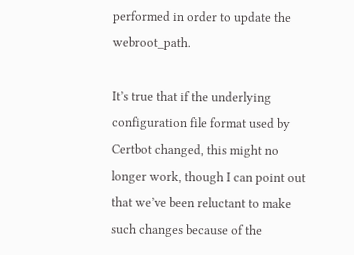performed in order to update the webroot_path.

It’s true that if the underlying configuration file format used by Certbot changed, this might no longer work, though I can point out that we’ve been reluctant to make such changes because of the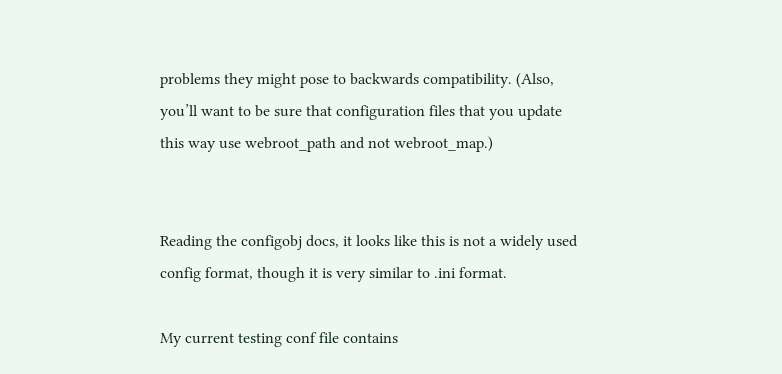problems they might pose to backwards compatibility. (Also, you’ll want to be sure that configuration files that you update this way use webroot_path and not webroot_map.)


Reading the configobj docs, it looks like this is not a widely used config format, though it is very similar to .ini format.

My current testing conf file contains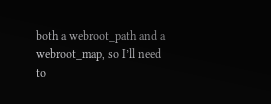both a webroot_path and a webroot_map, so I’ll need to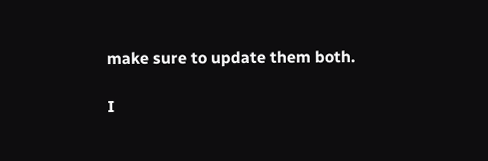make sure to update them both.

I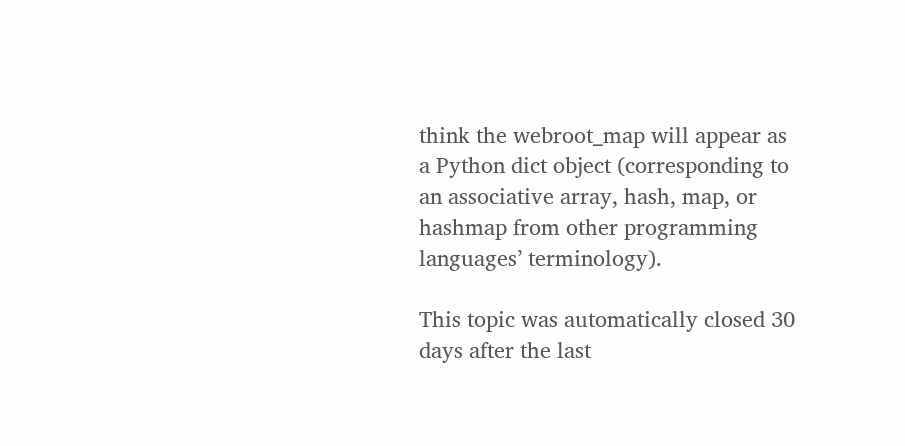think the webroot_map will appear as a Python dict object (corresponding to an associative array, hash, map, or hashmap from other programming languages’ terminology).

This topic was automatically closed 30 days after the last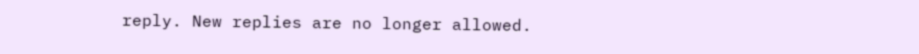reply. New replies are no longer allowed.